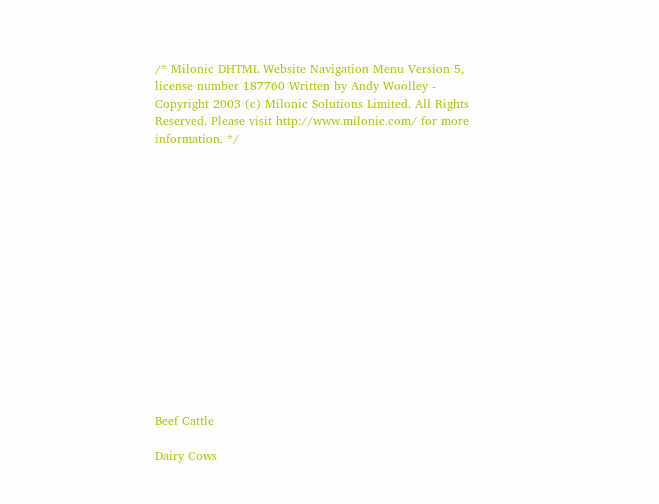/* Milonic DHTML Website Navigation Menu Version 5, license number 187760 Written by Andy Woolley - Copyright 2003 (c) Milonic Solutions Limited. All Rights Reserved. Please visit http://www.milonic.com/ for more information. */















Beef Cattle

Dairy Cows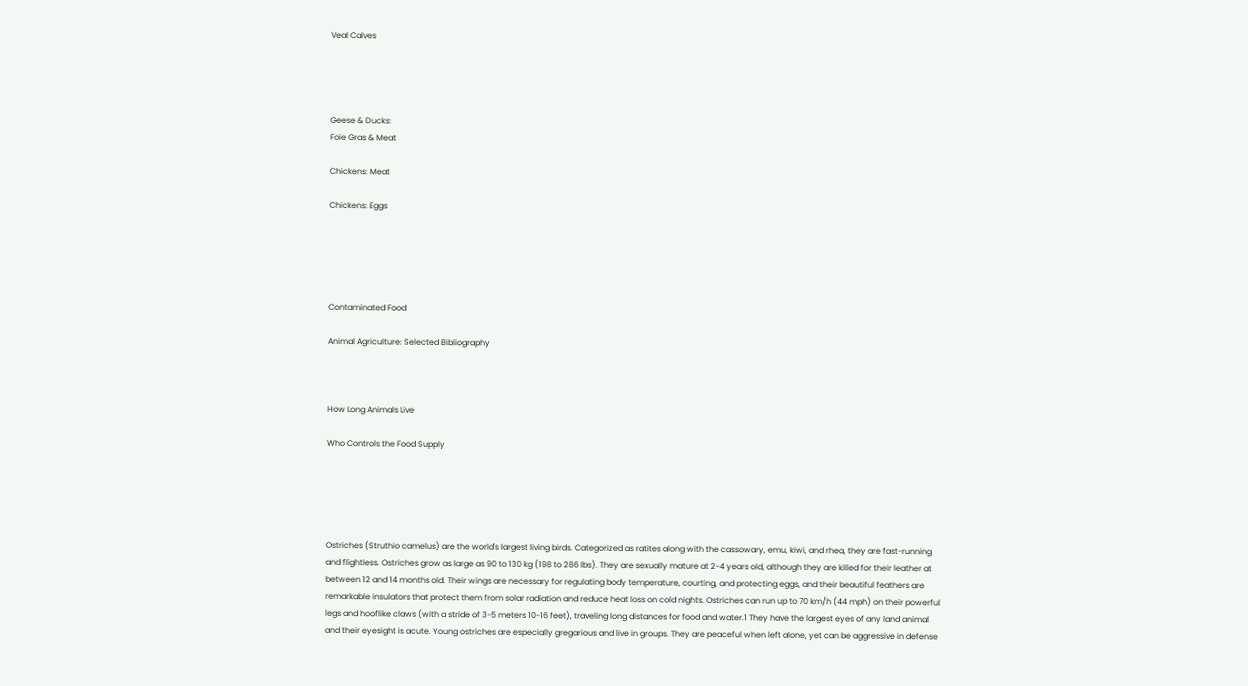Veal Calves




Geese & Ducks:
Foie Gras & Meat

Chickens: Meat

Chickens: Eggs





Contaminated Food

Animal Agriculture: Selected Bibliography



How Long Animals Live

Who Controls the Food Supply





Ostriches (Struthio camelus) are the world's largest living birds. Categorized as ratites along with the cassowary, emu, kiwi, and rhea, they are fast-running and flightless. Ostriches grow as large as 90 to 130 kg (198 to 286 lbs). They are sexually mature at 2-4 years old, although they are killed for their leather at between 12 and 14 months old. Their wings are necessary for regulating body temperature, courting, and protecting eggs, and their beautiful feathers are remarkable insulators that protect them from solar radiation and reduce heat loss on cold nights. Ostriches can run up to 70 km/h (44 mph) on their powerful legs and hooflike claws (with a stride of 3-5 meters 10-16 feet), traveling long distances for food and water.1 They have the largest eyes of any land animal and their eyesight is acute. Young ostriches are especially gregarious and live in groups. They are peaceful when left alone, yet can be aggressive in defense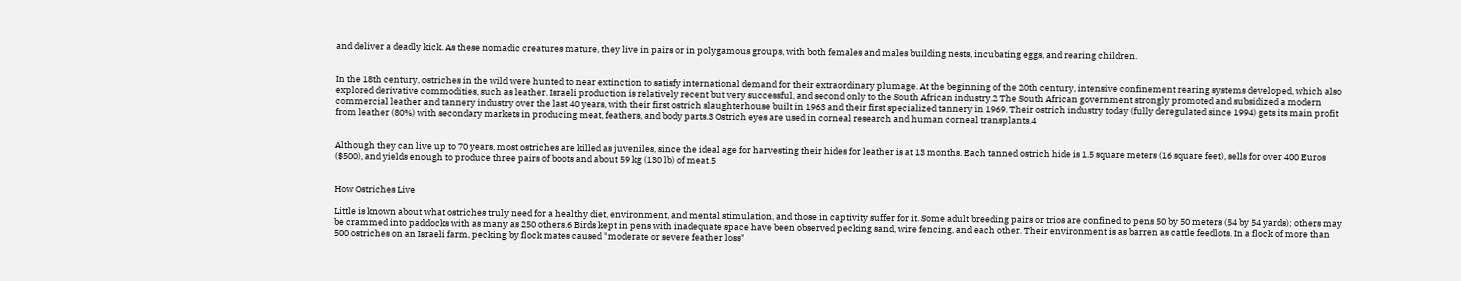and deliver a deadly kick. As these nomadic creatures mature, they live in pairs or in polygamous groups, with both females and males building nests, incubating eggs, and rearing children.


In the 18th century, ostriches in the wild were hunted to near extinction to satisfy international demand for their extraordinary plumage. At the beginning of the 20th century, intensive confinement rearing systems developed, which also explored derivative commodities, such as leather. Israeli production is relatively recent but very successful, and second only to the South African industry.2 The South African government strongly promoted and subsidized a modern commercial leather and tannery industry over the last 40 years, with their first ostrich slaughterhouse built in 1963 and their first specialized tannery in 1969. Their ostrich industry today (fully deregulated since 1994) gets its main profit from leather (80%) with secondary markets in producing meat, feathers, and body parts.3 Ostrich eyes are used in corneal research and human corneal transplants.4


Although they can live up to 70 years, most ostriches are killed as juveniles, since the ideal age for harvesting their hides for leather is at 13 months. Each tanned ostrich hide is 1.5 square meters (16 square feet), sells for over 400 Euros ($500), and yields enough to produce three pairs of boots and about 59 kg (130 lb) of meat.5


How Ostriches Live

Little is known about what ostriches truly need for a healthy diet, environment, and mental stimulation, and those in captivity suffer for it. Some adult breeding pairs or trios are confined to pens 50 by 50 meters (54 by 54 yards); others may be crammed into paddocks with as many as 250 others.6 Birds kept in pens with inadequate space have been observed pecking sand, wire fencing, and each other. Their environment is as barren as cattle feedlots. In a flock of more than 500 ostriches on an Israeli farm, pecking by flock mates caused "moderate or severe feather loss"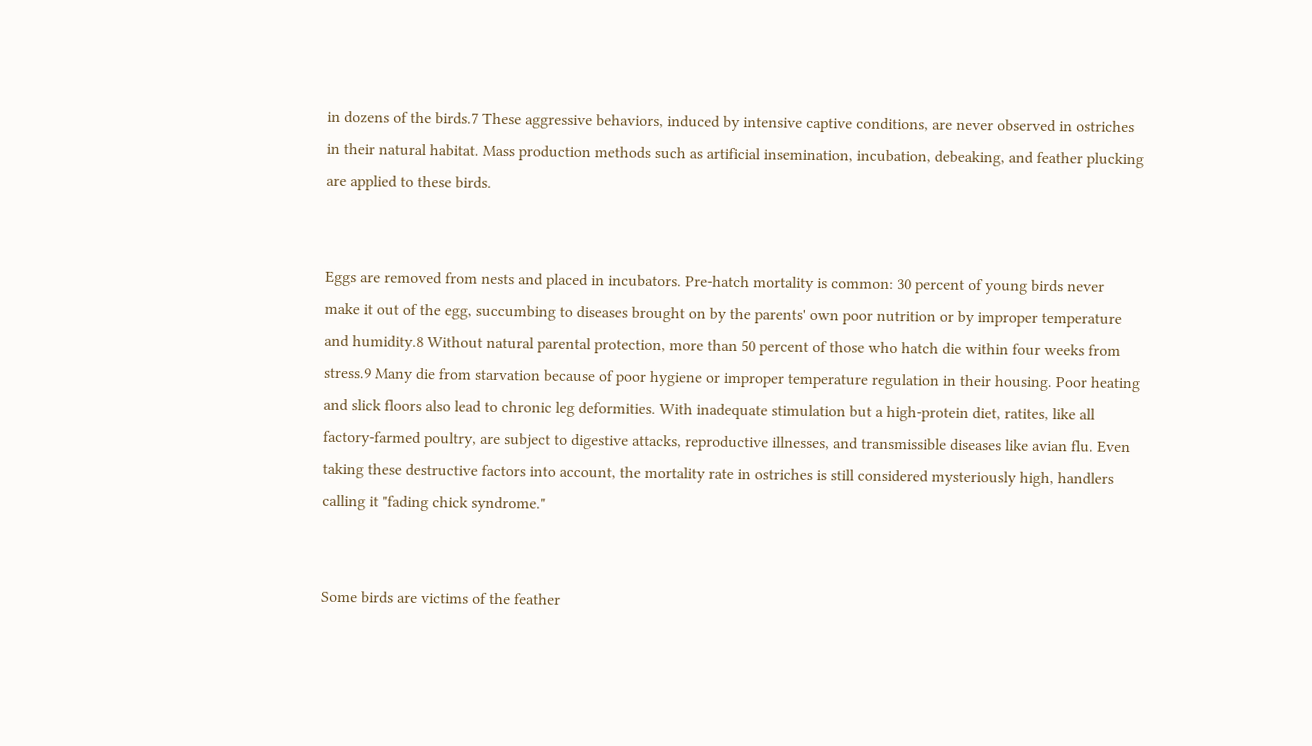in dozens of the birds.7 These aggressive behaviors, induced by intensive captive conditions, are never observed in ostriches in their natural habitat. Mass production methods such as artificial insemination, incubation, debeaking, and feather plucking are applied to these birds.


Eggs are removed from nests and placed in incubators. Pre-hatch mortality is common: 30 percent of young birds never make it out of the egg, succumbing to diseases brought on by the parents' own poor nutrition or by improper temperature and humidity.8 Without natural parental protection, more than 50 percent of those who hatch die within four weeks from stress.9 Many die from starvation because of poor hygiene or improper temperature regulation in their housing. Poor heating and slick floors also lead to chronic leg deformities. With inadequate stimulation but a high-protein diet, ratites, like all factory-farmed poultry, are subject to digestive attacks, reproductive illnesses, and transmissible diseases like avian flu. Even taking these destructive factors into account, the mortality rate in ostriches is still considered mysteriously high, handlers calling it "fading chick syndrome."


Some birds are victims of the feather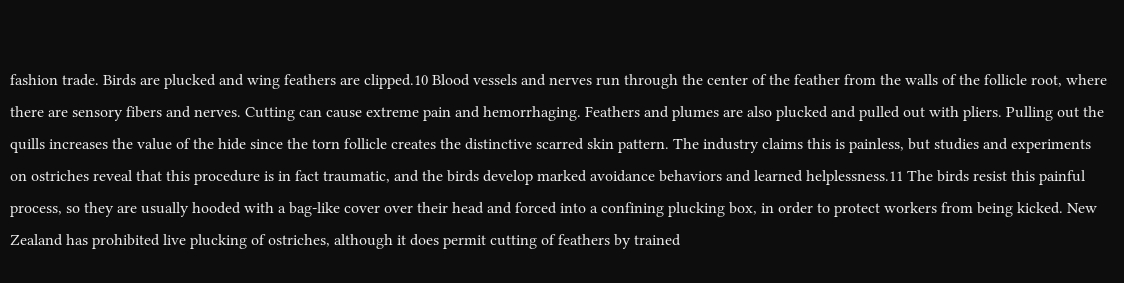fashion trade. Birds are plucked and wing feathers are clipped.10 Blood vessels and nerves run through the center of the feather from the walls of the follicle root, where there are sensory fibers and nerves. Cutting can cause extreme pain and hemorrhaging. Feathers and plumes are also plucked and pulled out with pliers. Pulling out the quills increases the value of the hide since the torn follicle creates the distinctive scarred skin pattern. The industry claims this is painless, but studies and experiments on ostriches reveal that this procedure is in fact traumatic, and the birds develop marked avoidance behaviors and learned helplessness.11 The birds resist this painful process, so they are usually hooded with a bag-like cover over their head and forced into a confining plucking box, in order to protect workers from being kicked. New Zealand has prohibited live plucking of ostriches, although it does permit cutting of feathers by trained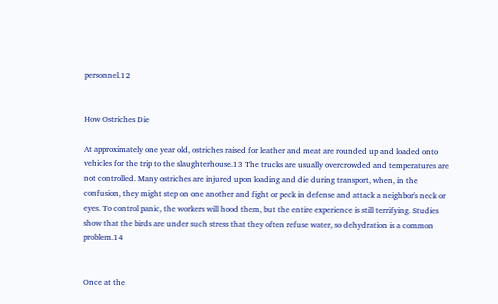personnel.12


How Ostriches Die

At approximately one year old, ostriches raised for leather and meat are rounded up and loaded onto vehicles for the trip to the slaughterhouse.13 The trucks are usually overcrowded and temperatures are not controlled. Many ostriches are injured upon loading and die during transport, when, in the confusion, they might step on one another and fight or peck in defense and attack a neighbor's neck or eyes. To control panic, the workers will hood them, but the entire experience is still terrifying. Studies show that the birds are under such stress that they often refuse water, so dehydration is a common problem.14


Once at the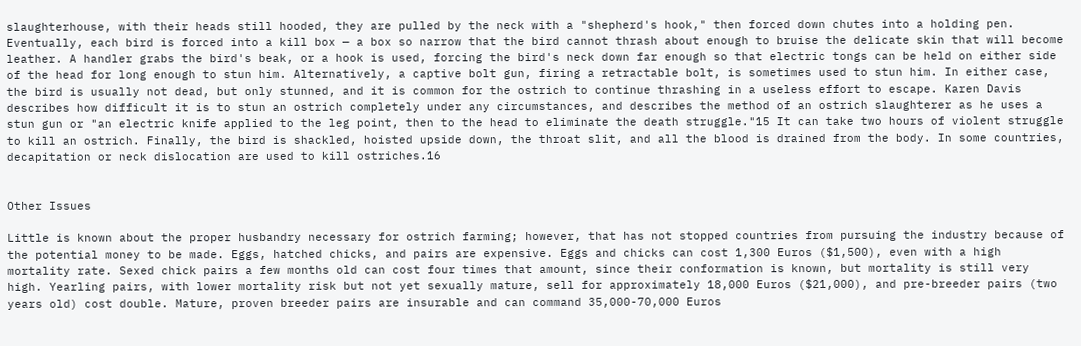slaughterhouse, with their heads still hooded, they are pulled by the neck with a "shepherd's hook," then forced down chutes into a holding pen. Eventually, each bird is forced into a kill box — a box so narrow that the bird cannot thrash about enough to bruise the delicate skin that will become leather. A handler grabs the bird's beak, or a hook is used, forcing the bird's neck down far enough so that electric tongs can be held on either side of the head for long enough to stun him. Alternatively, a captive bolt gun, firing a retractable bolt, is sometimes used to stun him. In either case, the bird is usually not dead, but only stunned, and it is common for the ostrich to continue thrashing in a useless effort to escape. Karen Davis describes how difficult it is to stun an ostrich completely under any circumstances, and describes the method of an ostrich slaughterer as he uses a stun gun or "an electric knife applied to the leg point, then to the head to eliminate the death struggle."15 It can take two hours of violent struggle to kill an ostrich. Finally, the bird is shackled, hoisted upside down, the throat slit, and all the blood is drained from the body. In some countries, decapitation or neck dislocation are used to kill ostriches.16


Other Issues

Little is known about the proper husbandry necessary for ostrich farming; however, that has not stopped countries from pursuing the industry because of the potential money to be made. Eggs, hatched chicks, and pairs are expensive. Eggs and chicks can cost 1,300 Euros ($1,500), even with a high mortality rate. Sexed chick pairs a few months old can cost four times that amount, since their conformation is known, but mortality is still very high. Yearling pairs, with lower mortality risk but not yet sexually mature, sell for approximately 18,000 Euros ($21,000), and pre-breeder pairs (two years old) cost double. Mature, proven breeder pairs are insurable and can command 35,000-70,000 Euros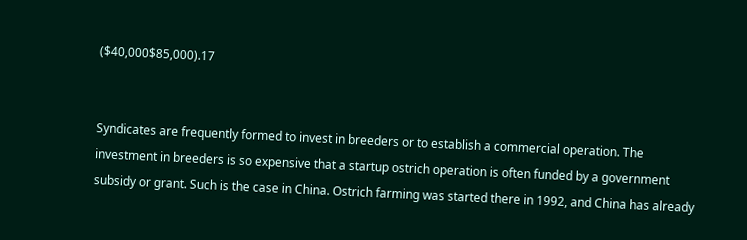($40,000$85,000).17


Syndicates are frequently formed to invest in breeders or to establish a commercial operation. The investment in breeders is so expensive that a startup ostrich operation is often funded by a government subsidy or grant. Such is the case in China. Ostrich farming was started there in 1992, and China has already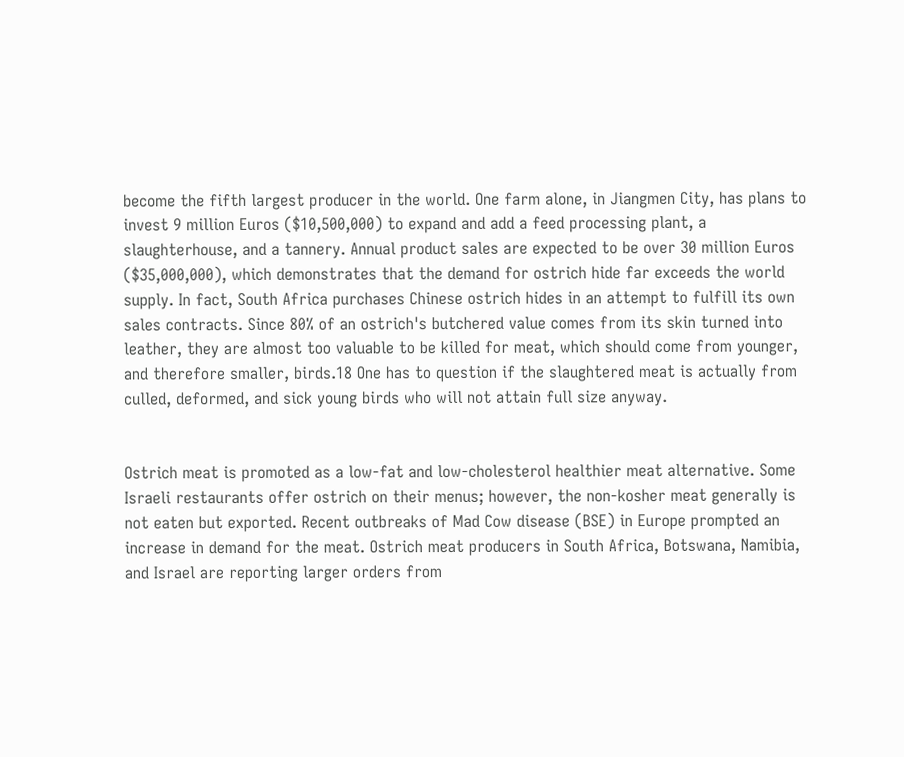become the fifth largest producer in the world. One farm alone, in Jiangmen City, has plans to invest 9 million Euros ($10,500,000) to expand and add a feed processing plant, a slaughterhouse, and a tannery. Annual product sales are expected to be over 30 million Euros ($35,000,000), which demonstrates that the demand for ostrich hide far exceeds the world supply. In fact, South Africa purchases Chinese ostrich hides in an attempt to fulfill its own sales contracts. Since 80% of an ostrich's butchered value comes from its skin turned into leather, they are almost too valuable to be killed for meat, which should come from younger, and therefore smaller, birds.18 One has to question if the slaughtered meat is actually from culled, deformed, and sick young birds who will not attain full size anyway.


Ostrich meat is promoted as a low-fat and low-cholesterol healthier meat alternative. Some Israeli restaurants offer ostrich on their menus; however, the non-kosher meat generally is not eaten but exported. Recent outbreaks of Mad Cow disease (BSE) in Europe prompted an increase in demand for the meat. Ostrich meat producers in South Africa, Botswana, Namibia, and Israel are reporting larger orders from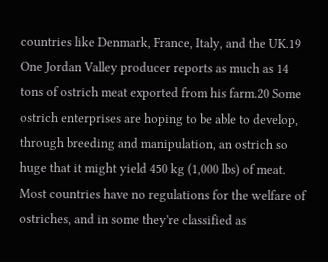countries like Denmark, France, Italy, and the UK.19 One Jordan Valley producer reports as much as 14 tons of ostrich meat exported from his farm.20 Some ostrich enterprises are hoping to be able to develop, through breeding and manipulation, an ostrich so huge that it might yield 450 kg (1,000 lbs) of meat. Most countries have no regulations for the welfare of ostriches, and in some they're classified as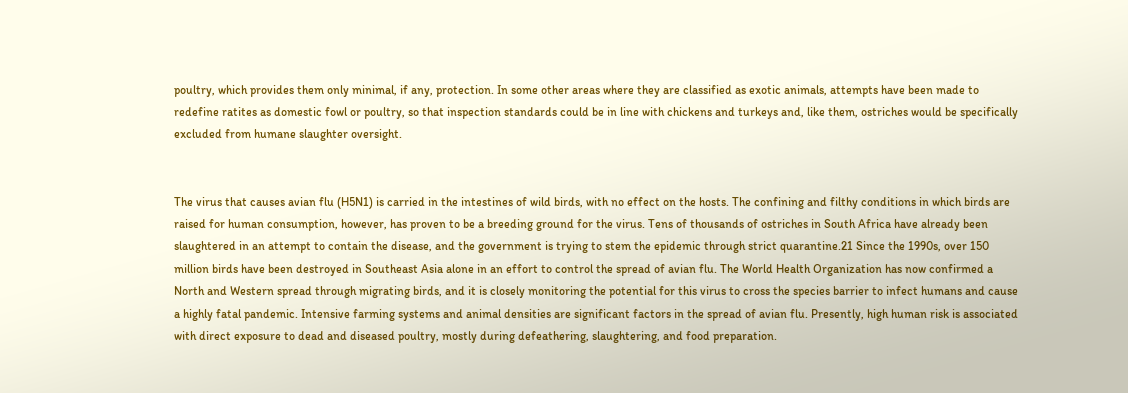poultry, which provides them only minimal, if any, protection. In some other areas where they are classified as exotic animals, attempts have been made to redefine ratites as domestic fowl or poultry, so that inspection standards could be in line with chickens and turkeys and, like them, ostriches would be specifically excluded from humane slaughter oversight.


The virus that causes avian flu (H5N1) is carried in the intestines of wild birds, with no effect on the hosts. The confining and filthy conditions in which birds are raised for human consumption, however, has proven to be a breeding ground for the virus. Tens of thousands of ostriches in South Africa have already been slaughtered in an attempt to contain the disease, and the government is trying to stem the epidemic through strict quarantine.21 Since the 1990s, over 150 million birds have been destroyed in Southeast Asia alone in an effort to control the spread of avian flu. The World Health Organization has now confirmed a North and Western spread through migrating birds, and it is closely monitoring the potential for this virus to cross the species barrier to infect humans and cause a highly fatal pandemic. Intensive farming systems and animal densities are significant factors in the spread of avian flu. Presently, high human risk is associated with direct exposure to dead and diseased poultry, mostly during defeathering, slaughtering, and food preparation.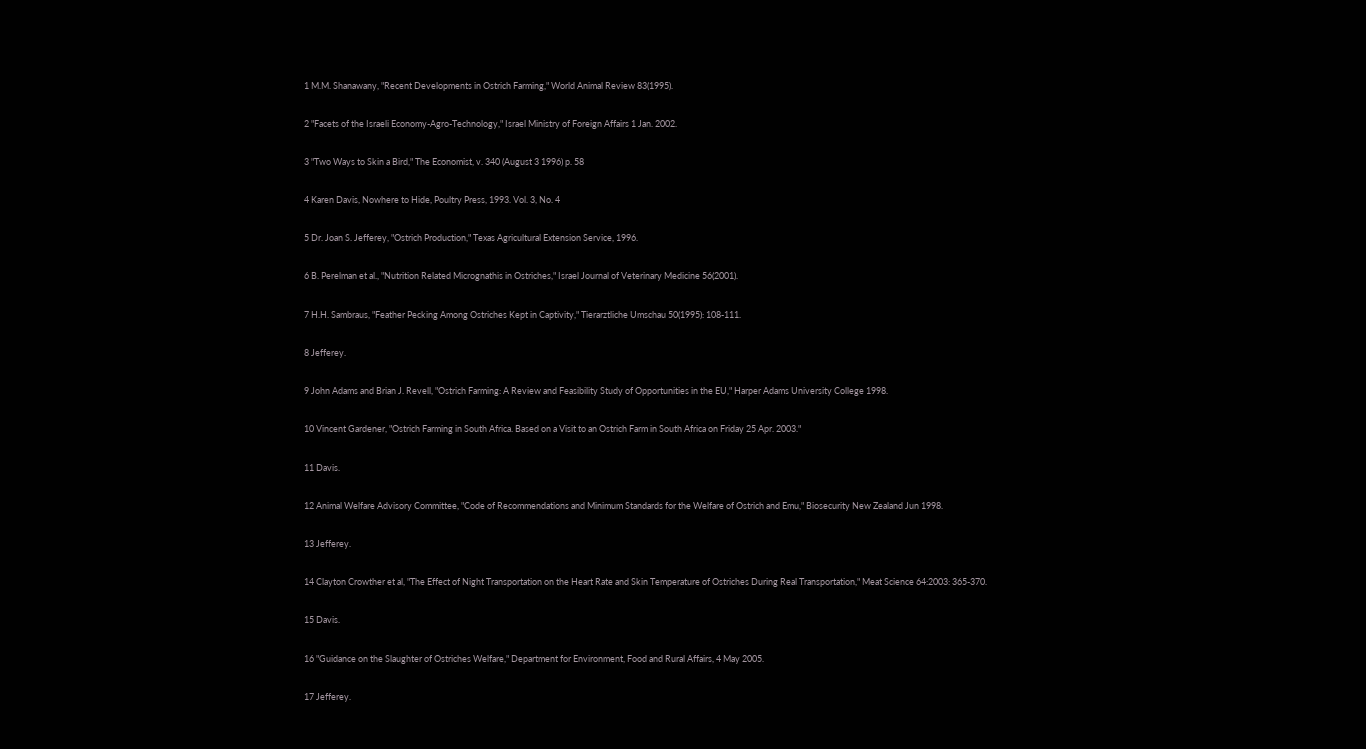1 M.M. Shanawany, "Recent Developments in Ostrich Farming," World Animal Review 83(1995).

2 "Facets of the Israeli Economy-Agro-Technology," Israel Ministry of Foreign Affairs 1 Jan. 2002.

3 "Two Ways to Skin a Bird," The Economist, v. 340 (August 3 1996) p. 58

4 Karen Davis, Nowhere to Hide, Poultry Press, 1993. Vol. 3, No. 4

5 Dr. Joan S. Jefferey, "Ostrich Production," Texas Agricultural Extension Service, 1996.

6 B. Perelman et al., "Nutrition Related Micrognathis in Ostriches," Israel Journal of Veterinary Medicine 56(2001).

7 H.H. Sambraus, "Feather Pecking Among Ostriches Kept in Captivity," Tierarztliche Umschau 50(1995): 108-111.

8 Jefferey.

9 John Adams and Brian J. Revell, "Ostrich Farming: A Review and Feasibility Study of Opportunities in the EU," Harper Adams University College 1998.

10 Vincent Gardener, "Ostrich Farming in South Africa. Based on a Visit to an Ostrich Farm in South Africa on Friday 25 Apr. 2003."

11 Davis.

12 Animal Welfare Advisory Committee, "Code of Recommendations and Minimum Standards for the Welfare of Ostrich and Emu," Biosecurity New Zealand Jun 1998.

13 Jefferey.

14 Clayton Crowther et al, "The Effect of Night Transportation on the Heart Rate and Skin Temperature of Ostriches During Real Transportation," Meat Science 64:2003: 365-370.

15 Davis.

16 "Guidance on the Slaughter of Ostriches Welfare," Department for Environment, Food and Rural Affairs, 4 May 2005.

17 Jefferey.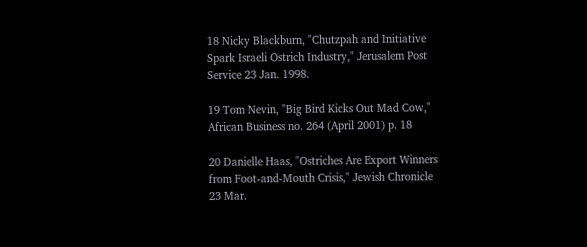18 Nicky Blackburn, "Chutzpah and Initiative Spark Israeli Ostrich Industry," Jerusalem Post Service 23 Jan. 1998.

19 Tom Nevin, "Big Bird Kicks Out Mad Cow," African Business no. 264 (April 2001) p. 18

20 Danielle Haas, "Ostriches Are Export Winners from Foot-and-Mouth Crisis," Jewish Chronicle 23 Mar.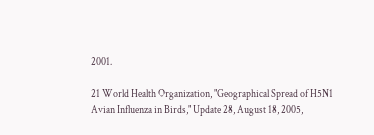2001.

21 World Health Organization, "Geographical Spread of H5N1 Avian Influenza in Birds," Update 28, August 18, 2005,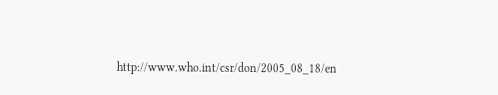http://www.who.int/csr/don/2005_08_18/en